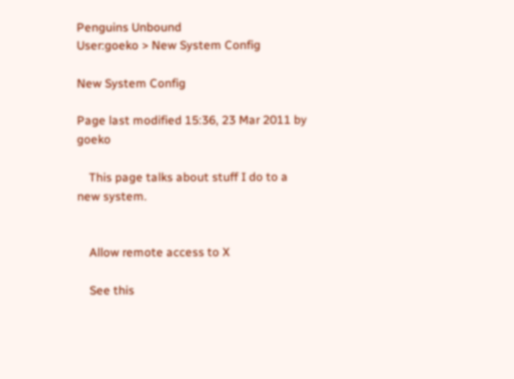Penguins Unbound
User:goeko > New System Config

New System Config

Page last modified 15:36, 23 Mar 2011 by goeko

    This page talks about stuff I do to a new system.


    Allow remote access to X

    See this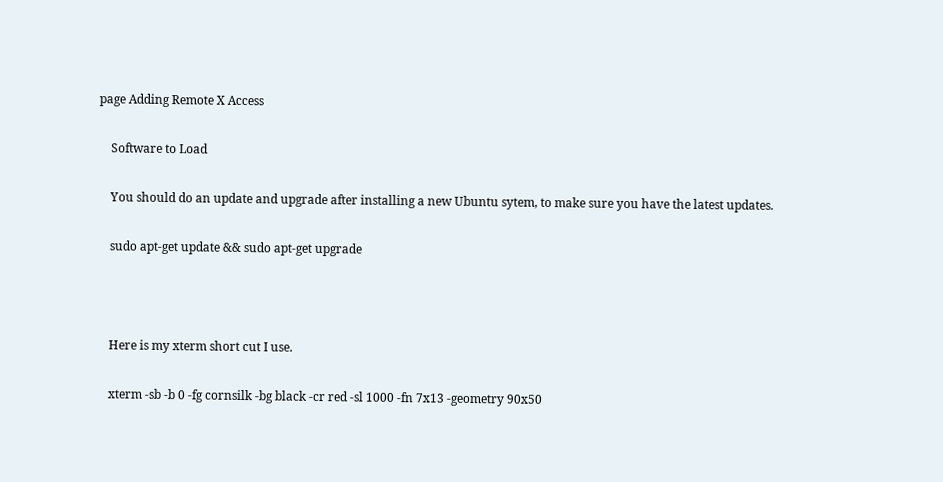page Adding Remote X Access

    Software to Load

    You should do an update and upgrade after installing a new Ubuntu sytem, to make sure you have the latest updates.

    sudo apt-get update && sudo apt-get upgrade



    Here is my xterm short cut I use.

    xterm -sb -b 0 -fg cornsilk -bg black -cr red -sl 1000 -fn 7x13 -geometry 90x50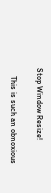Stop Window Resize!

    This is such an obnoxious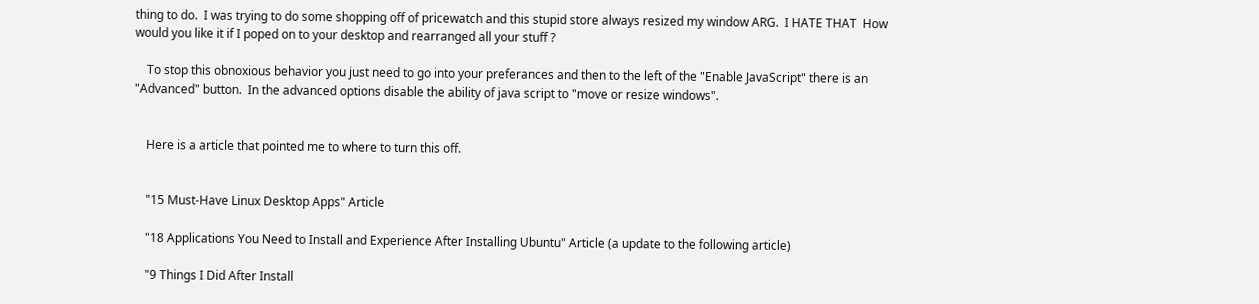thing to do.  I was trying to do some shopping off of pricewatch and this stupid store always resized my window ARG.  I HATE THAT  How would you like it if I poped on to your desktop and rearranged all your stuff ?

    To stop this obnoxious behavior you just need to go into your preferances and then to the left of the "Enable JavaScript" there is an "Advanced" button.  In the advanced options disable the ability of java script to "move or resize windows".


    Here is a article that pointed me to where to turn this off.


    "15 Must-Have Linux Desktop Apps" Article

    "18 Applications You Need to Install and Experience After Installing Ubuntu" Article (a update to the following article)

    "9 Things I Did After Install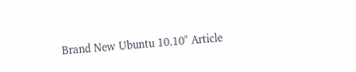Brand New Ubuntu 10.10" Article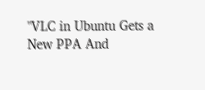"VLC in Ubuntu Gets a New PPA And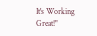It's Working Great!"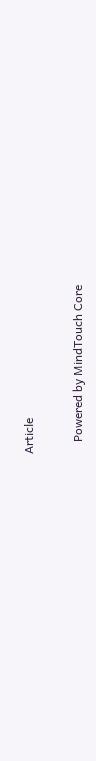Article

    Powered by MindTouch Core